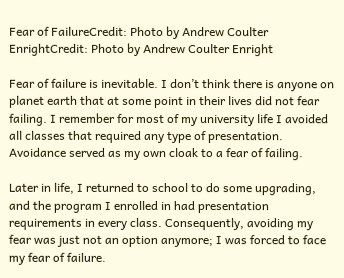Fear of FailureCredit: Photo by Andrew Coulter EnrightCredit: Photo by Andrew Coulter Enright

Fear of failure is inevitable. I don’t think there is anyone on planet earth that at some point in their lives did not fear failing. I remember for most of my university life I avoided all classes that required any type of presentation. Avoidance served as my own cloak to a fear of failing.

Later in life, I returned to school to do some upgrading, and the program I enrolled in had presentation requirements in every class. Consequently, avoiding my fear was just not an option anymore; I was forced to face my fear of failure.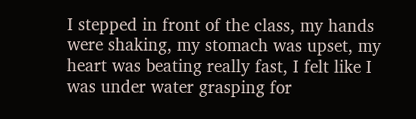I stepped in front of the class, my hands were shaking, my stomach was upset, my heart was beating really fast, I felt like I was under water grasping for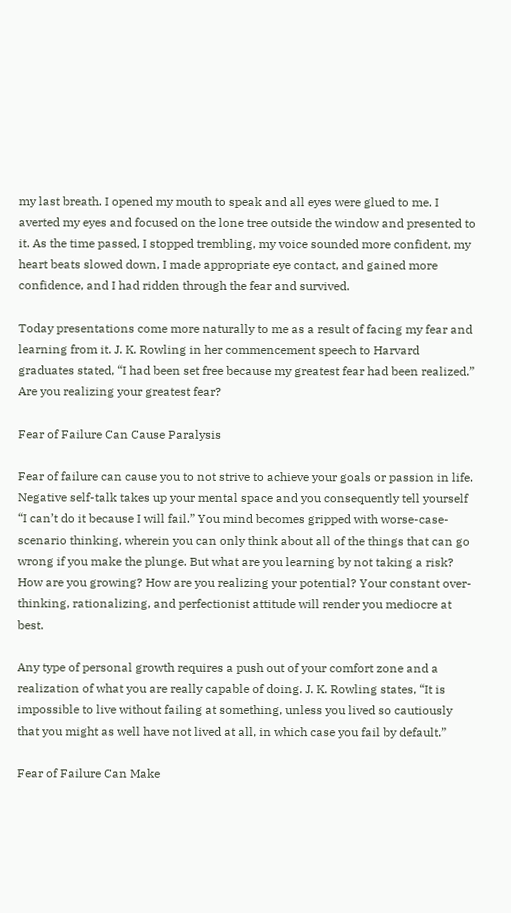my last breath. I opened my mouth to speak and all eyes were glued to me. I averted my eyes and focused on the lone tree outside the window and presented to it. As the time passed, I stopped trembling, my voice sounded more confident, my heart beats slowed down, I made appropriate eye contact, and gained more confidence, and I had ridden through the fear and survived.

Today presentations come more naturally to me as a result of facing my fear and learning from it. J. K. Rowling in her commencement speech to Harvard graduates stated, “I had been set free because my greatest fear had been realized.” Are you realizing your greatest fear?

Fear of Failure Can Cause Paralysis

Fear of failure can cause you to not strive to achieve your goals or passion in life. Negative self-talk takes up your mental space and you consequently tell yourself “I can’t do it because I will fail.” You mind becomes gripped with worse-case-scenario thinking, wherein you can only think about all of the things that can go wrong if you make the plunge. But what are you learning by not taking a risk? How are you growing? How are you realizing your potential? Your constant over-thinking, rationalizing, and perfectionist attitude will render you mediocre at best.

Any type of personal growth requires a push out of your comfort zone and a realization of what you are really capable of doing. J. K. Rowling states, “It is impossible to live without failing at something, unless you lived so cautiously that you might as well have not lived at all, in which case you fail by default.”

Fear of Failure Can Make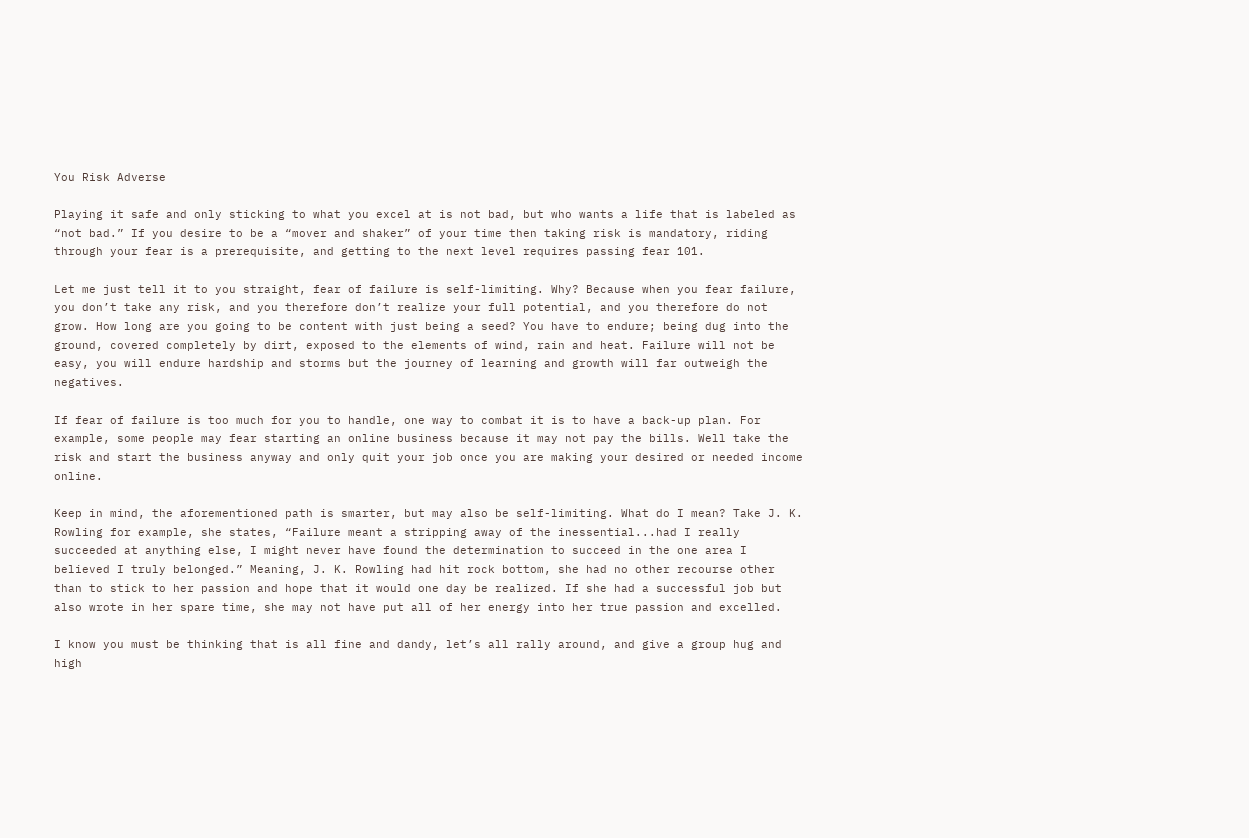You Risk Adverse

Playing it safe and only sticking to what you excel at is not bad, but who wants a life that is labeled as “not bad.” If you desire to be a “mover and shaker” of your time then taking risk is mandatory, riding through your fear is a prerequisite, and getting to the next level requires passing fear 101.

Let me just tell it to you straight, fear of failure is self-limiting. Why? Because when you fear failure, you don’t take any risk, and you therefore don’t realize your full potential, and you therefore do not grow. How long are you going to be content with just being a seed? You have to endure; being dug into the ground, covered completely by dirt, exposed to the elements of wind, rain and heat. Failure will not be easy, you will endure hardship and storms but the journey of learning and growth will far outweigh the negatives.

If fear of failure is too much for you to handle, one way to combat it is to have a back-up plan. For example, some people may fear starting an online business because it may not pay the bills. Well take the risk and start the business anyway and only quit your job once you are making your desired or needed income online.

Keep in mind, the aforementioned path is smarter, but may also be self-limiting. What do I mean? Take J. K. Rowling for example, she states, “Failure meant a stripping away of the inessential...had I really succeeded at anything else, I might never have found the determination to succeed in the one area I believed I truly belonged.” Meaning, J. K. Rowling had hit rock bottom, she had no other recourse other than to stick to her passion and hope that it would one day be realized. If she had a successful job but also wrote in her spare time, she may not have put all of her energy into her true passion and excelled.

I know you must be thinking that is all fine and dandy, let’s all rally around, and give a group hug and high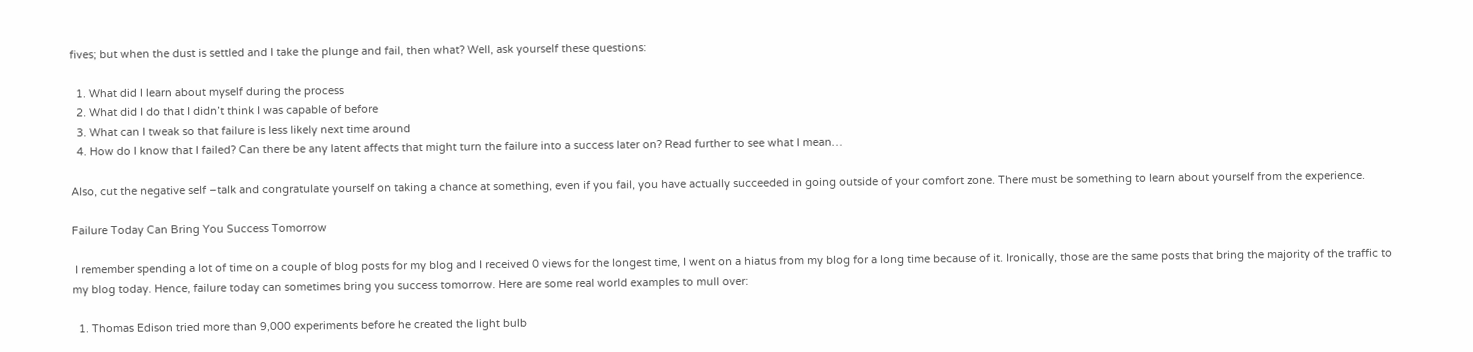fives; but when the dust is settled and I take the plunge and fail, then what? Well, ask yourself these questions:

  1. What did I learn about myself during the process
  2. What did I do that I didn’t think I was capable of before
  3. What can I tweak so that failure is less likely next time around
  4. How do I know that I failed? Can there be any latent affects that might turn the failure into a success later on? Read further to see what I mean…

Also, cut the negative self –talk and congratulate yourself on taking a chance at something, even if you fail, you have actually succeeded in going outside of your comfort zone. There must be something to learn about yourself from the experience.

Failure Today Can Bring You Success Tomorrow

 I remember spending a lot of time on a couple of blog posts for my blog and I received 0 views for the longest time, I went on a hiatus from my blog for a long time because of it. Ironically, those are the same posts that bring the majority of the traffic to my blog today. Hence, failure today can sometimes bring you success tomorrow. Here are some real world examples to mull over:

  1. Thomas Edison tried more than 9,000 experiments before he created the light bulb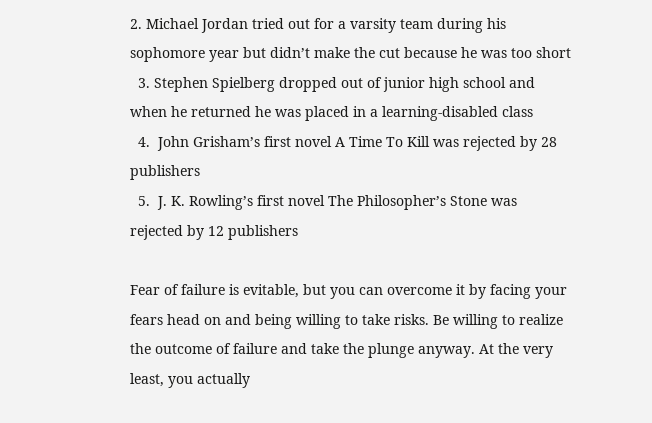2. Michael Jordan tried out for a varsity team during his sophomore year but didn’t make the cut because he was too short
  3. Stephen Spielberg dropped out of junior high school and when he returned he was placed in a learning-disabled class
  4.  John Grisham’s first novel A Time To Kill was rejected by 28 publishers
  5.  J. K. Rowling’s first novel The Philosopher’s Stone was rejected by 12 publishers

Fear of failure is evitable, but you can overcome it by facing your fears head on and being willing to take risks. Be willing to realize the outcome of failure and take the plunge anyway. At the very least, you actually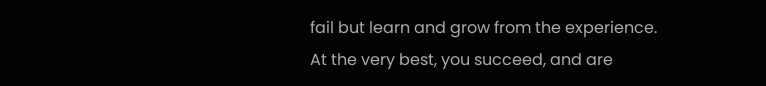fail but learn and grow from the experience. At the very best, you succeed, and are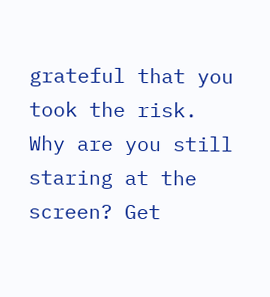grateful that you took the risk. Why are you still staring at the screen? Get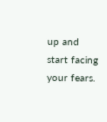up and start facing your fears.